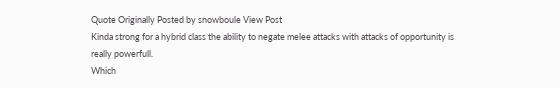Quote Originally Posted by snowboule View Post
Kinda strong for a hybrid class the ability to negate melee attacks with attacks of opportunity is really powerfull.
Which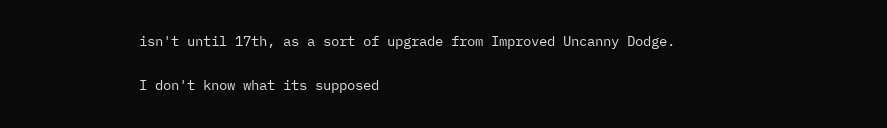isn't until 17th, as a sort of upgrade from Improved Uncanny Dodge.

I don't know what its supposed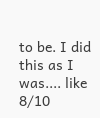to be. I did this as I was.... like 8/10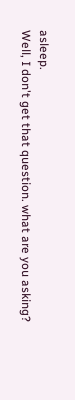asleep.
Well, I don't get that question. what are you asking?